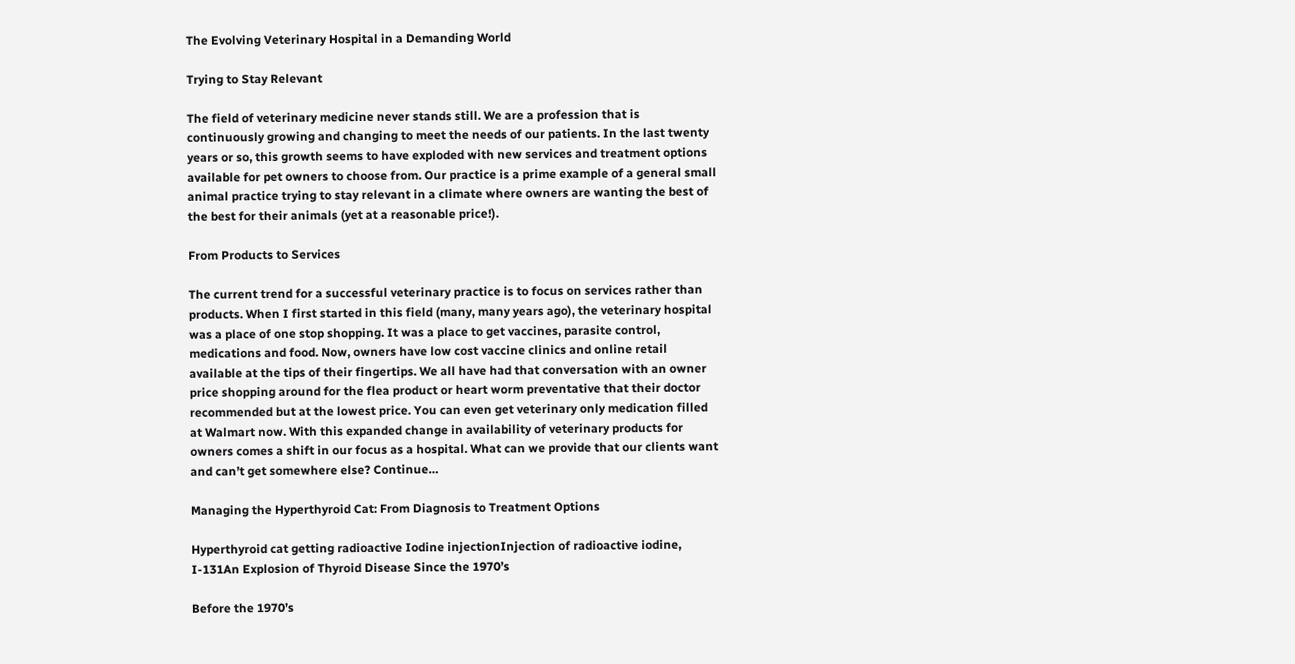The Evolving Veterinary Hospital in a Demanding World

Trying to Stay Relevant

The field of veterinary medicine never stands still. We are a profession that is continuously growing and changing to meet the needs of our patients. In the last twenty years or so, this growth seems to have exploded with new services and treatment options available for pet owners to choose from. Our practice is a prime example of a general small animal practice trying to stay relevant in a climate where owners are wanting the best of the best for their animals (yet at a reasonable price!).

From Products to Services

The current trend for a successful veterinary practice is to focus on services rather than products. When I first started in this field (many, many years ago), the veterinary hospital was a place of one stop shopping. It was a place to get vaccines, parasite control, medications and food. Now, owners have low cost vaccine clinics and online retail available at the tips of their fingertips. We all have had that conversation with an owner price shopping around for the flea product or heart worm preventative that their doctor recommended but at the lowest price. You can even get veterinary only medication filled at Walmart now. With this expanded change in availability of veterinary products for owners comes a shift in our focus as a hospital. What can we provide that our clients want and can’t get somewhere else? Continue…

Managing the Hyperthyroid Cat: From Diagnosis to Treatment Options

Hyperthyroid cat getting radioactive Iodine injectionInjection of radioactive iodine, I-131An Explosion of Thyroid Disease Since the 1970’s

Before the 1970’s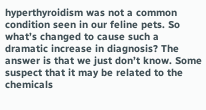hyperthyroidism was not a common condition seen in our feline pets. So what’s changed to cause such a dramatic increase in diagnosis? The answer is that we just don’t know. Some suspect that it may be related to the chemicals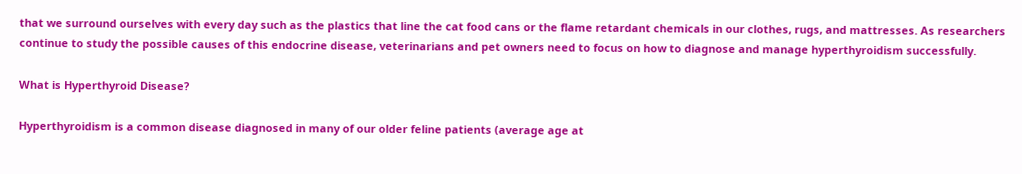that we surround ourselves with every day such as the plastics that line the cat food cans or the flame retardant chemicals in our clothes, rugs, and mattresses. As researchers continue to study the possible causes of this endocrine disease, veterinarians and pet owners need to focus on how to diagnose and manage hyperthyroidism successfully.

What is Hyperthyroid Disease?

Hyperthyroidism is a common disease diagnosed in many of our older feline patients (average age at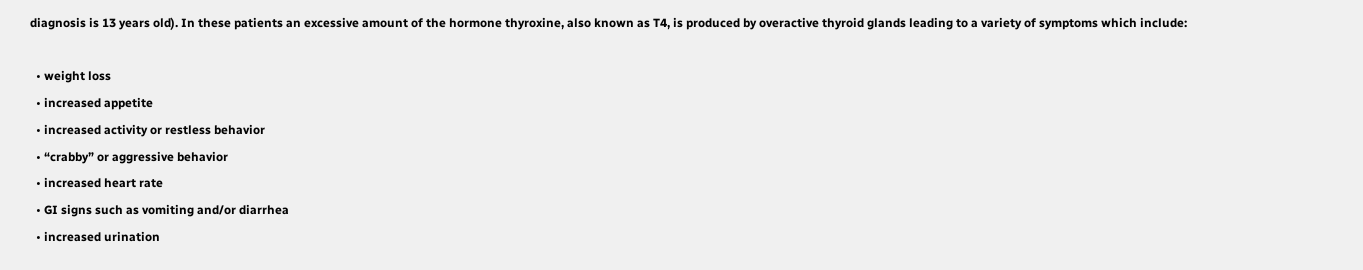diagnosis is 13 years old). In these patients an excessive amount of the hormone thyroxine, also known as T4, is produced by overactive thyroid glands leading to a variety of symptoms which include:

  • weight loss
  • increased appetite
  • increased activity or restless behavior
  • “crabby” or aggressive behavior
  • increased heart rate
  • GI signs such as vomiting and/or diarrhea
  • increased urination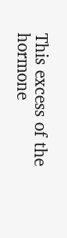This excess of the hormone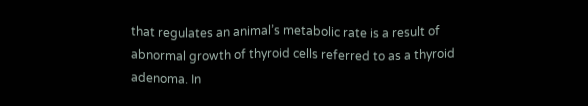that regulates an animal’s metabolic rate is a result of abnormal growth of thyroid cells referred to as a thyroid adenoma. In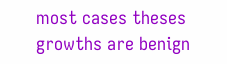most cases theses growths are benign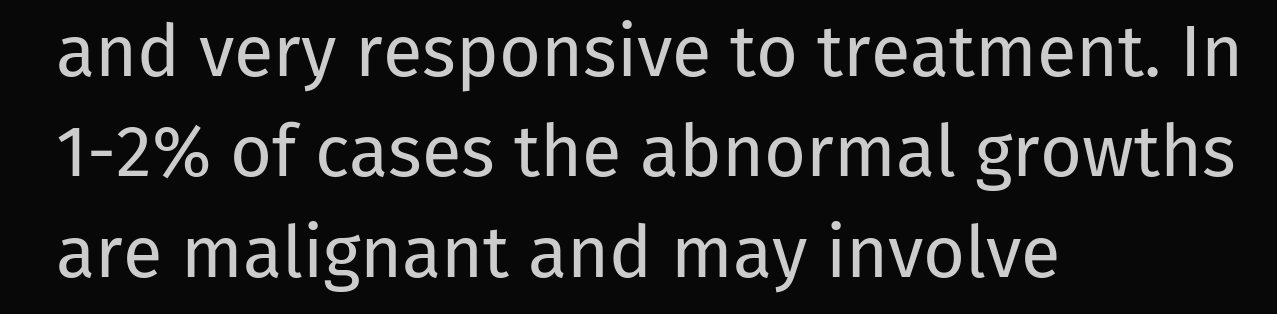and very responsive to treatment. In 1-2% of cases the abnormal growths are malignant and may involve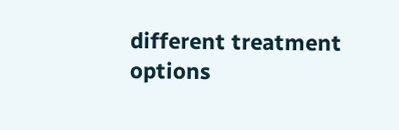different treatment options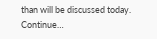than will be discussed today. Continue…